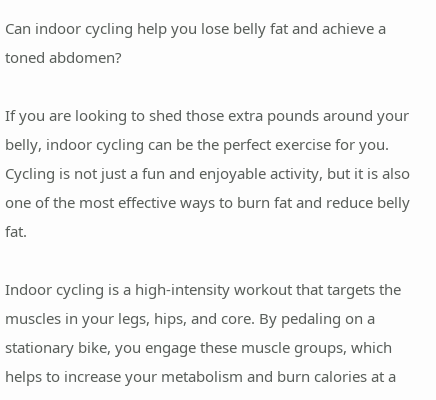Can indoor cycling help you lose belly fat and achieve a toned abdomen?

If you are looking to shed those extra pounds around your belly, indoor cycling can be the perfect exercise for you. Cycling is not just a fun and enjoyable activity, but it is also one of the most effective ways to burn fat and reduce belly fat.

Indoor cycling is a high-intensity workout that targets the muscles in your legs, hips, and core. By pedaling on a stationary bike, you engage these muscle groups, which helps to increase your metabolism and burn calories at a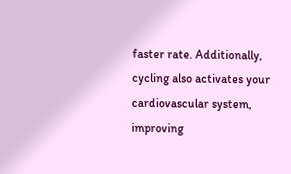faster rate. Additionally, cycling also activates your cardiovascular system, improving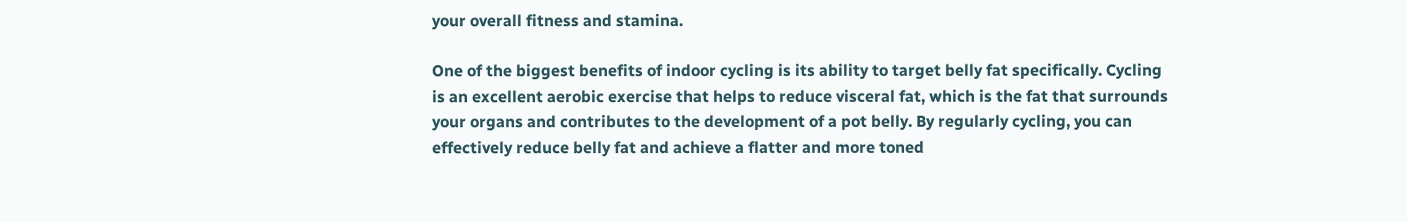your overall fitness and stamina.

One of the biggest benefits of indoor cycling is its ability to target belly fat specifically. Cycling is an excellent aerobic exercise that helps to reduce visceral fat, which is the fat that surrounds your organs and contributes to the development of a pot belly. By regularly cycling, you can effectively reduce belly fat and achieve a flatter and more toned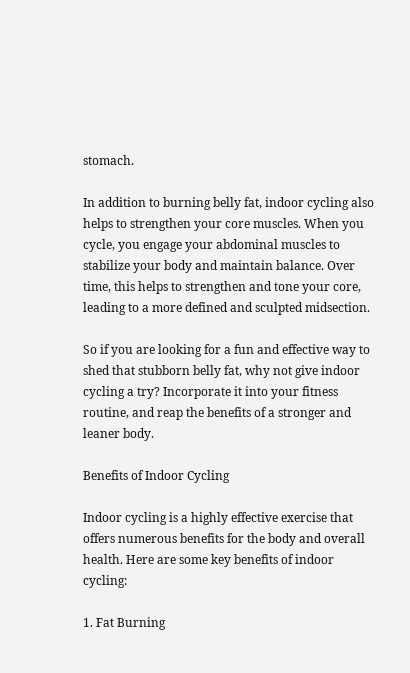stomach.

In addition to burning belly fat, indoor cycling also helps to strengthen your core muscles. When you cycle, you engage your abdominal muscles to stabilize your body and maintain balance. Over time, this helps to strengthen and tone your core, leading to a more defined and sculpted midsection.

So if you are looking for a fun and effective way to shed that stubborn belly fat, why not give indoor cycling a try? Incorporate it into your fitness routine, and reap the benefits of a stronger and leaner body.

Benefits of Indoor Cycling

Indoor cycling is a highly effective exercise that offers numerous benefits for the body and overall health. Here are some key benefits of indoor cycling:

1. Fat Burning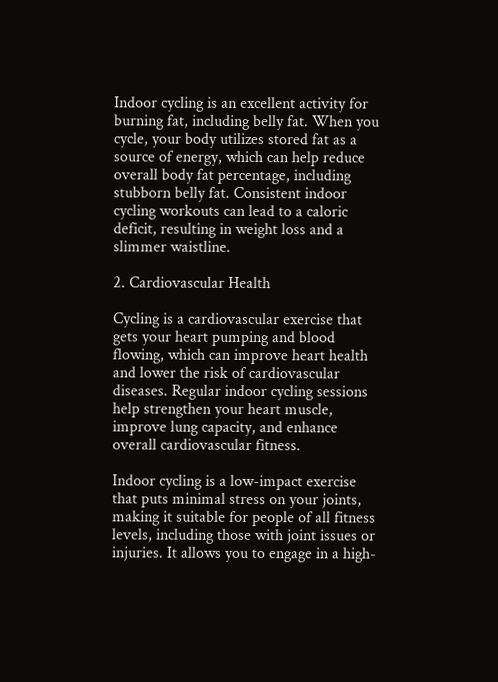Indoor cycling is an excellent activity for burning fat, including belly fat. When you cycle, your body utilizes stored fat as a source of energy, which can help reduce overall body fat percentage, including stubborn belly fat. Consistent indoor cycling workouts can lead to a caloric deficit, resulting in weight loss and a slimmer waistline.

2. Cardiovascular Health

Cycling is a cardiovascular exercise that gets your heart pumping and blood flowing, which can improve heart health and lower the risk of cardiovascular diseases. Regular indoor cycling sessions help strengthen your heart muscle, improve lung capacity, and enhance overall cardiovascular fitness.

Indoor cycling is a low-impact exercise that puts minimal stress on your joints, making it suitable for people of all fitness levels, including those with joint issues or injuries. It allows you to engage in a high-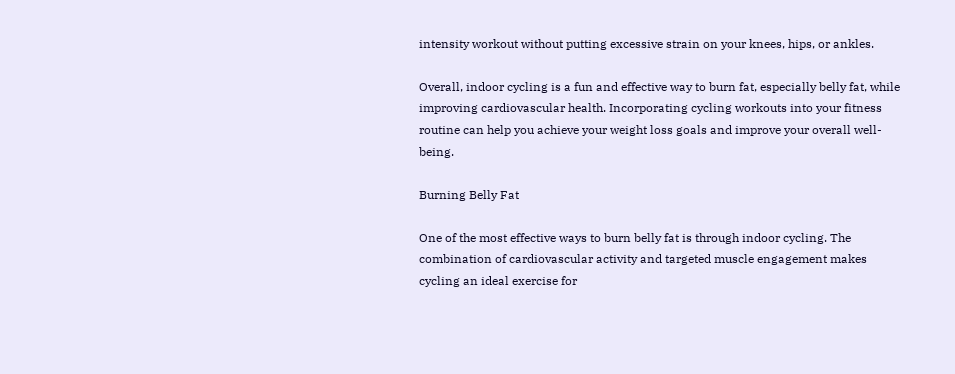intensity workout without putting excessive strain on your knees, hips, or ankles.

Overall, indoor cycling is a fun and effective way to burn fat, especially belly fat, while improving cardiovascular health. Incorporating cycling workouts into your fitness routine can help you achieve your weight loss goals and improve your overall well-being.

Burning Belly Fat

One of the most effective ways to burn belly fat is through indoor cycling. The combination of cardiovascular activity and targeted muscle engagement makes cycling an ideal exercise for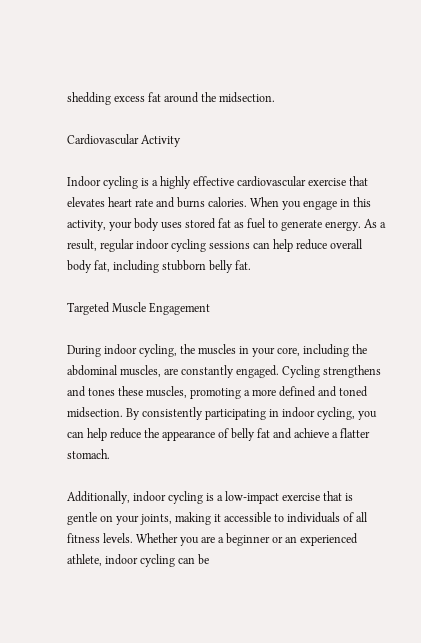shedding excess fat around the midsection.

Cardiovascular Activity

Indoor cycling is a highly effective cardiovascular exercise that elevates heart rate and burns calories. When you engage in this activity, your body uses stored fat as fuel to generate energy. As a result, regular indoor cycling sessions can help reduce overall body fat, including stubborn belly fat.

Targeted Muscle Engagement

During indoor cycling, the muscles in your core, including the abdominal muscles, are constantly engaged. Cycling strengthens and tones these muscles, promoting a more defined and toned midsection. By consistently participating in indoor cycling, you can help reduce the appearance of belly fat and achieve a flatter stomach.

Additionally, indoor cycling is a low-impact exercise that is gentle on your joints, making it accessible to individuals of all fitness levels. Whether you are a beginner or an experienced athlete, indoor cycling can be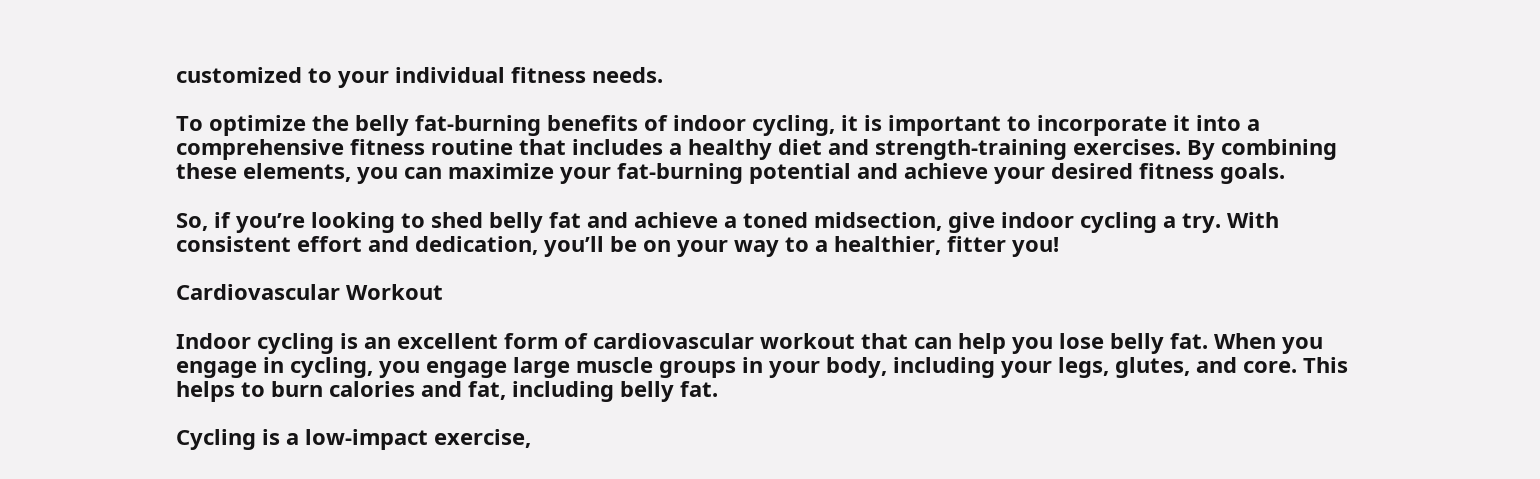customized to your individual fitness needs.

To optimize the belly fat-burning benefits of indoor cycling, it is important to incorporate it into a comprehensive fitness routine that includes a healthy diet and strength-training exercises. By combining these elements, you can maximize your fat-burning potential and achieve your desired fitness goals.

So, if you’re looking to shed belly fat and achieve a toned midsection, give indoor cycling a try. With consistent effort and dedication, you’ll be on your way to a healthier, fitter you!

Cardiovascular Workout

Indoor cycling is an excellent form of cardiovascular workout that can help you lose belly fat. When you engage in cycling, you engage large muscle groups in your body, including your legs, glutes, and core. This helps to burn calories and fat, including belly fat.

Cycling is a low-impact exercise,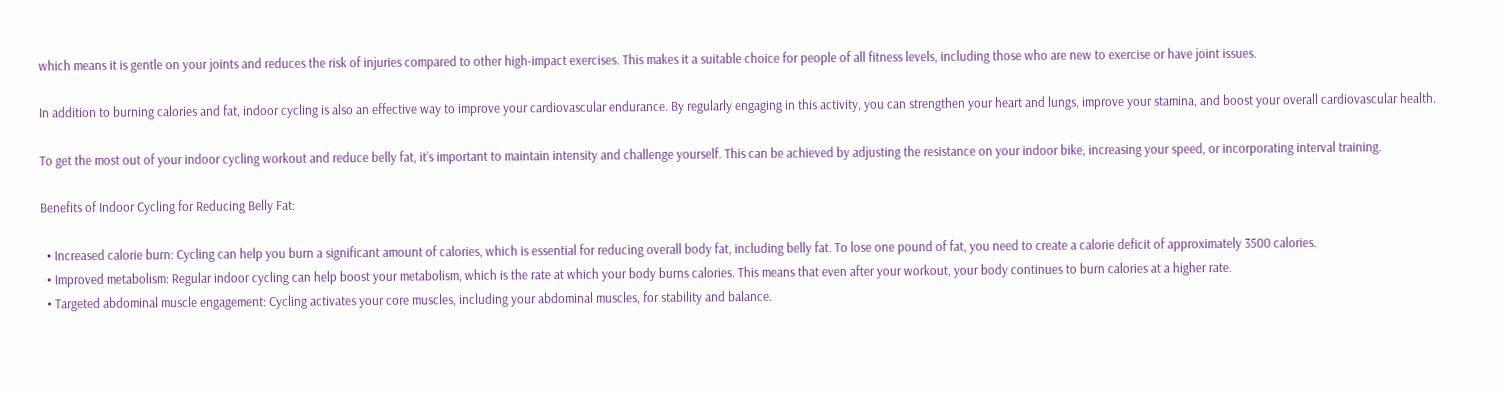which means it is gentle on your joints and reduces the risk of injuries compared to other high-impact exercises. This makes it a suitable choice for people of all fitness levels, including those who are new to exercise or have joint issues.

In addition to burning calories and fat, indoor cycling is also an effective way to improve your cardiovascular endurance. By regularly engaging in this activity, you can strengthen your heart and lungs, improve your stamina, and boost your overall cardiovascular health.

To get the most out of your indoor cycling workout and reduce belly fat, it’s important to maintain intensity and challenge yourself. This can be achieved by adjusting the resistance on your indoor bike, increasing your speed, or incorporating interval training.

Benefits of Indoor Cycling for Reducing Belly Fat:

  • Increased calorie burn: Cycling can help you burn a significant amount of calories, which is essential for reducing overall body fat, including belly fat. To lose one pound of fat, you need to create a calorie deficit of approximately 3500 calories.
  • Improved metabolism: Regular indoor cycling can help boost your metabolism, which is the rate at which your body burns calories. This means that even after your workout, your body continues to burn calories at a higher rate.
  • Targeted abdominal muscle engagement: Cycling activates your core muscles, including your abdominal muscles, for stability and balance.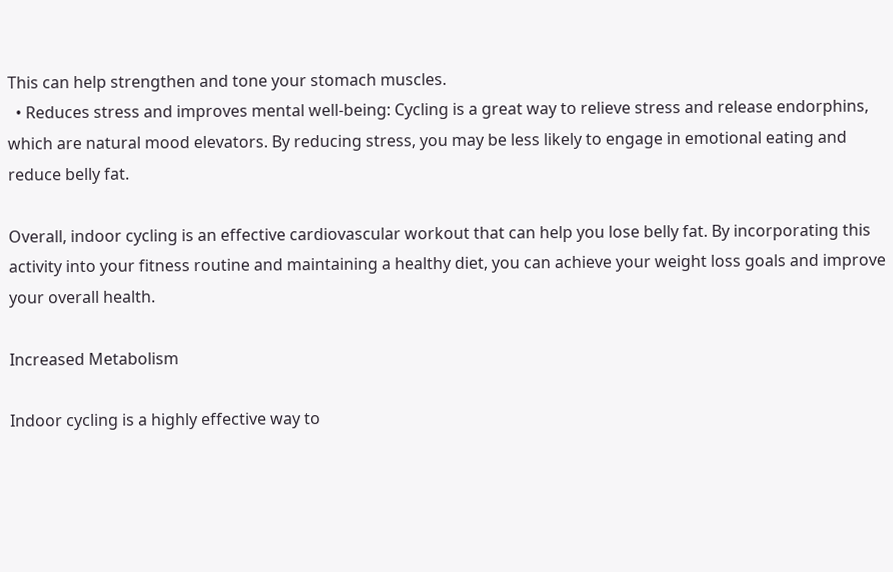This can help strengthen and tone your stomach muscles.
  • Reduces stress and improves mental well-being: Cycling is a great way to relieve stress and release endorphins, which are natural mood elevators. By reducing stress, you may be less likely to engage in emotional eating and reduce belly fat.

Overall, indoor cycling is an effective cardiovascular workout that can help you lose belly fat. By incorporating this activity into your fitness routine and maintaining a healthy diet, you can achieve your weight loss goals and improve your overall health.

Increased Metabolism

Indoor cycling is a highly effective way to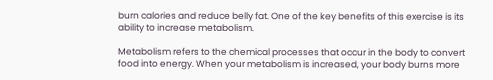burn calories and reduce belly fat. One of the key benefits of this exercise is its ability to increase metabolism.

Metabolism refers to the chemical processes that occur in the body to convert food into energy. When your metabolism is increased, your body burns more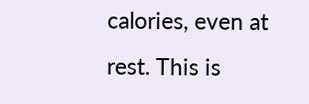calories, even at rest. This is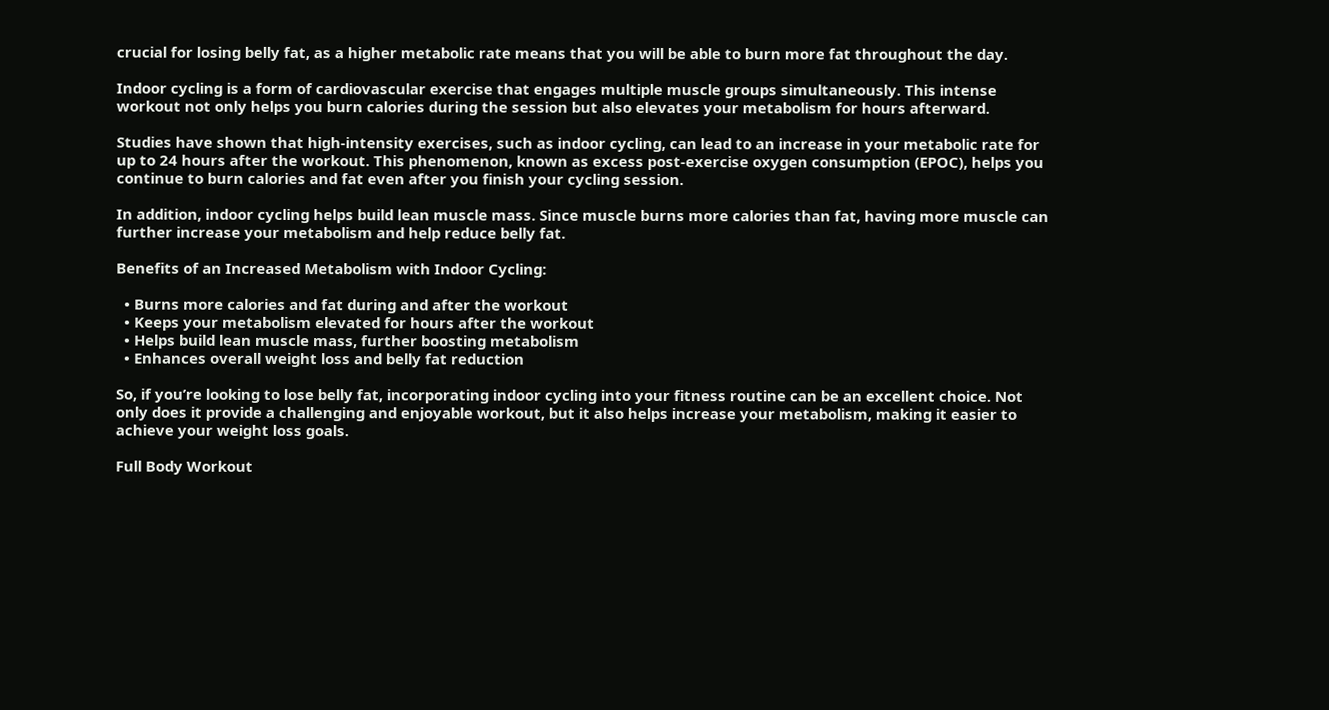crucial for losing belly fat, as a higher metabolic rate means that you will be able to burn more fat throughout the day.

Indoor cycling is a form of cardiovascular exercise that engages multiple muscle groups simultaneously. This intense workout not only helps you burn calories during the session but also elevates your metabolism for hours afterward.

Studies have shown that high-intensity exercises, such as indoor cycling, can lead to an increase in your metabolic rate for up to 24 hours after the workout. This phenomenon, known as excess post-exercise oxygen consumption (EPOC), helps you continue to burn calories and fat even after you finish your cycling session.

In addition, indoor cycling helps build lean muscle mass. Since muscle burns more calories than fat, having more muscle can further increase your metabolism and help reduce belly fat.

Benefits of an Increased Metabolism with Indoor Cycling:

  • Burns more calories and fat during and after the workout
  • Keeps your metabolism elevated for hours after the workout
  • Helps build lean muscle mass, further boosting metabolism
  • Enhances overall weight loss and belly fat reduction

So, if you’re looking to lose belly fat, incorporating indoor cycling into your fitness routine can be an excellent choice. Not only does it provide a challenging and enjoyable workout, but it also helps increase your metabolism, making it easier to achieve your weight loss goals.

Full Body Workout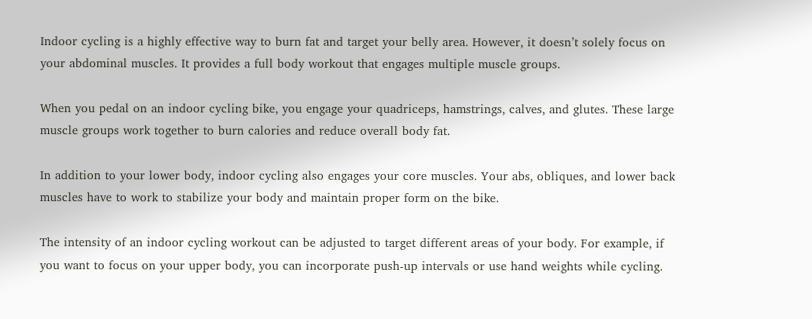Indoor cycling is a highly effective way to burn fat and target your belly area. However, it doesn’t solely focus on your abdominal muscles. It provides a full body workout that engages multiple muscle groups.

When you pedal on an indoor cycling bike, you engage your quadriceps, hamstrings, calves, and glutes. These large muscle groups work together to burn calories and reduce overall body fat.

In addition to your lower body, indoor cycling also engages your core muscles. Your abs, obliques, and lower back muscles have to work to stabilize your body and maintain proper form on the bike.

The intensity of an indoor cycling workout can be adjusted to target different areas of your body. For example, if you want to focus on your upper body, you can incorporate push-up intervals or use hand weights while cycling.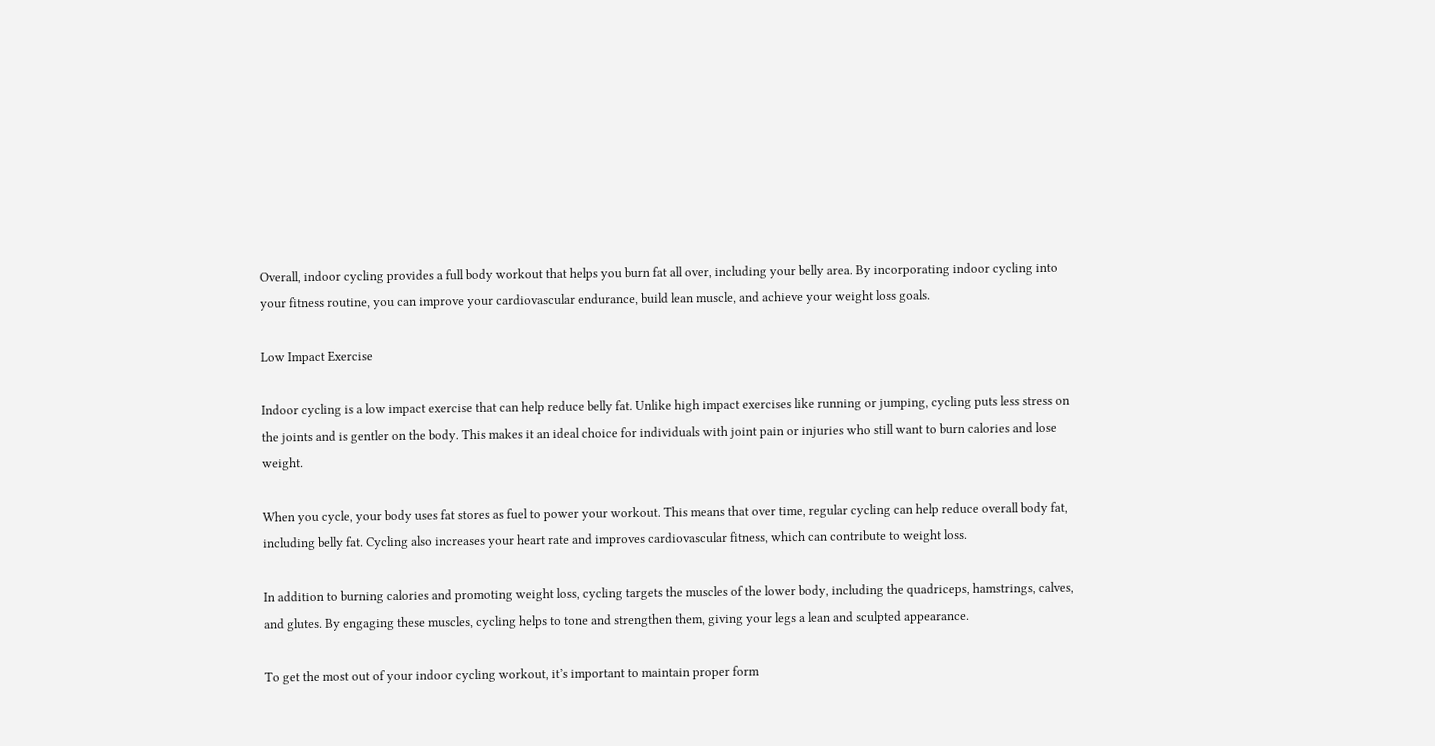Overall, indoor cycling provides a full body workout that helps you burn fat all over, including your belly area. By incorporating indoor cycling into your fitness routine, you can improve your cardiovascular endurance, build lean muscle, and achieve your weight loss goals.

Low Impact Exercise

Indoor cycling is a low impact exercise that can help reduce belly fat. Unlike high impact exercises like running or jumping, cycling puts less stress on the joints and is gentler on the body. This makes it an ideal choice for individuals with joint pain or injuries who still want to burn calories and lose weight.

When you cycle, your body uses fat stores as fuel to power your workout. This means that over time, regular cycling can help reduce overall body fat, including belly fat. Cycling also increases your heart rate and improves cardiovascular fitness, which can contribute to weight loss.

In addition to burning calories and promoting weight loss, cycling targets the muscles of the lower body, including the quadriceps, hamstrings, calves, and glutes. By engaging these muscles, cycling helps to tone and strengthen them, giving your legs a lean and sculpted appearance.

To get the most out of your indoor cycling workout, it’s important to maintain proper form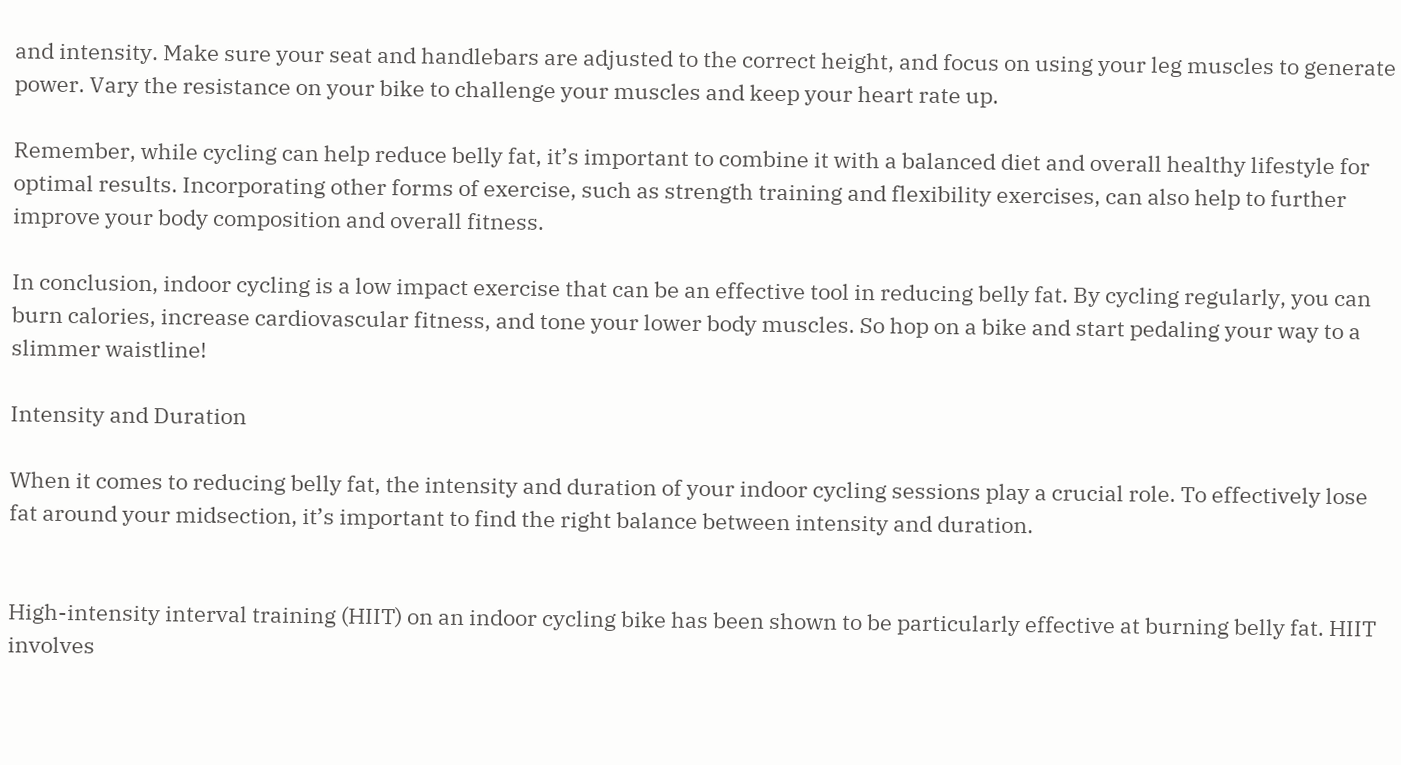and intensity. Make sure your seat and handlebars are adjusted to the correct height, and focus on using your leg muscles to generate power. Vary the resistance on your bike to challenge your muscles and keep your heart rate up.

Remember, while cycling can help reduce belly fat, it’s important to combine it with a balanced diet and overall healthy lifestyle for optimal results. Incorporating other forms of exercise, such as strength training and flexibility exercises, can also help to further improve your body composition and overall fitness.

In conclusion, indoor cycling is a low impact exercise that can be an effective tool in reducing belly fat. By cycling regularly, you can burn calories, increase cardiovascular fitness, and tone your lower body muscles. So hop on a bike and start pedaling your way to a slimmer waistline!

Intensity and Duration

When it comes to reducing belly fat, the intensity and duration of your indoor cycling sessions play a crucial role. To effectively lose fat around your midsection, it’s important to find the right balance between intensity and duration.


High-intensity interval training (HIIT) on an indoor cycling bike has been shown to be particularly effective at burning belly fat. HIIT involves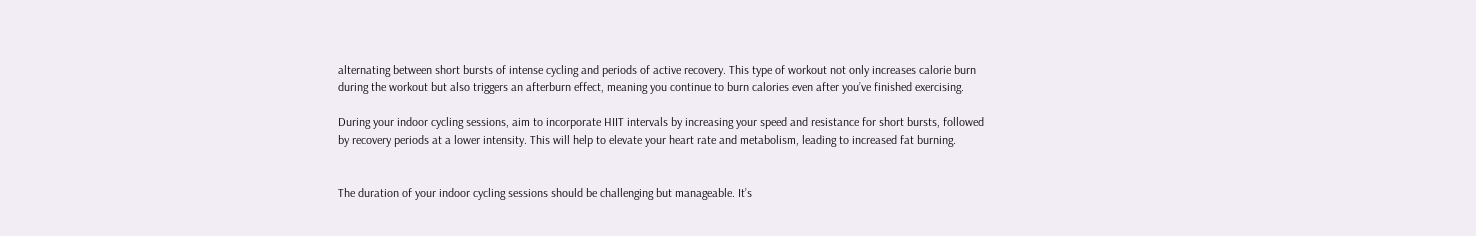alternating between short bursts of intense cycling and periods of active recovery. This type of workout not only increases calorie burn during the workout but also triggers an afterburn effect, meaning you continue to burn calories even after you’ve finished exercising.

During your indoor cycling sessions, aim to incorporate HIIT intervals by increasing your speed and resistance for short bursts, followed by recovery periods at a lower intensity. This will help to elevate your heart rate and metabolism, leading to increased fat burning.


The duration of your indoor cycling sessions should be challenging but manageable. It’s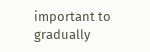important to gradually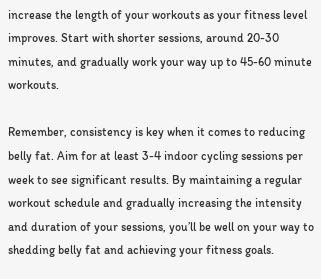increase the length of your workouts as your fitness level improves. Start with shorter sessions, around 20-30 minutes, and gradually work your way up to 45-60 minute workouts.

Remember, consistency is key when it comes to reducing belly fat. Aim for at least 3-4 indoor cycling sessions per week to see significant results. By maintaining a regular workout schedule and gradually increasing the intensity and duration of your sessions, you’ll be well on your way to shedding belly fat and achieving your fitness goals.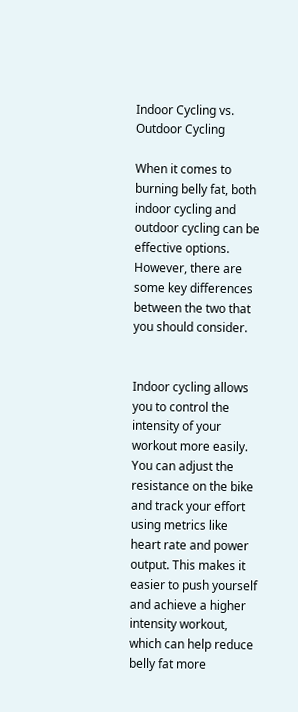Indoor Cycling vs. Outdoor Cycling

When it comes to burning belly fat, both indoor cycling and outdoor cycling can be effective options. However, there are some key differences between the two that you should consider.


Indoor cycling allows you to control the intensity of your workout more easily. You can adjust the resistance on the bike and track your effort using metrics like heart rate and power output. This makes it easier to push yourself and achieve a higher intensity workout, which can help reduce belly fat more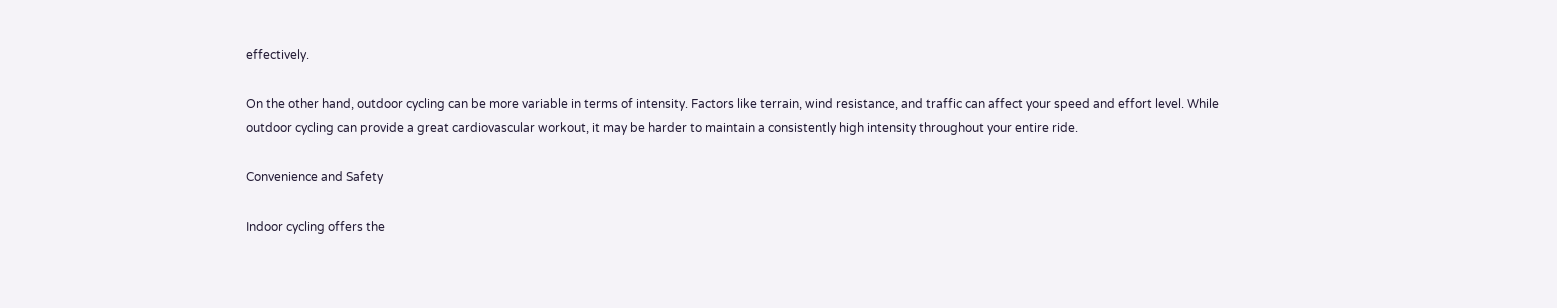effectively.

On the other hand, outdoor cycling can be more variable in terms of intensity. Factors like terrain, wind resistance, and traffic can affect your speed and effort level. While outdoor cycling can provide a great cardiovascular workout, it may be harder to maintain a consistently high intensity throughout your entire ride.

Convenience and Safety

Indoor cycling offers the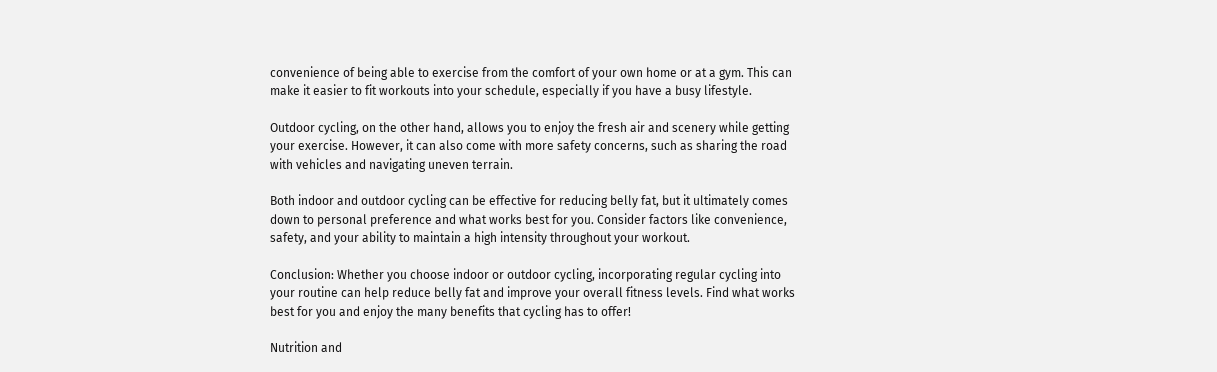convenience of being able to exercise from the comfort of your own home or at a gym. This can make it easier to fit workouts into your schedule, especially if you have a busy lifestyle.

Outdoor cycling, on the other hand, allows you to enjoy the fresh air and scenery while getting your exercise. However, it can also come with more safety concerns, such as sharing the road with vehicles and navigating uneven terrain.

Both indoor and outdoor cycling can be effective for reducing belly fat, but it ultimately comes down to personal preference and what works best for you. Consider factors like convenience, safety, and your ability to maintain a high intensity throughout your workout.

Conclusion: Whether you choose indoor or outdoor cycling, incorporating regular cycling into your routine can help reduce belly fat and improve your overall fitness levels. Find what works best for you and enjoy the many benefits that cycling has to offer!

Nutrition and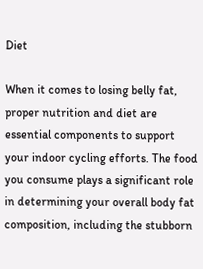Diet

When it comes to losing belly fat, proper nutrition and diet are essential components to support your indoor cycling efforts. The food you consume plays a significant role in determining your overall body fat composition, including the stubborn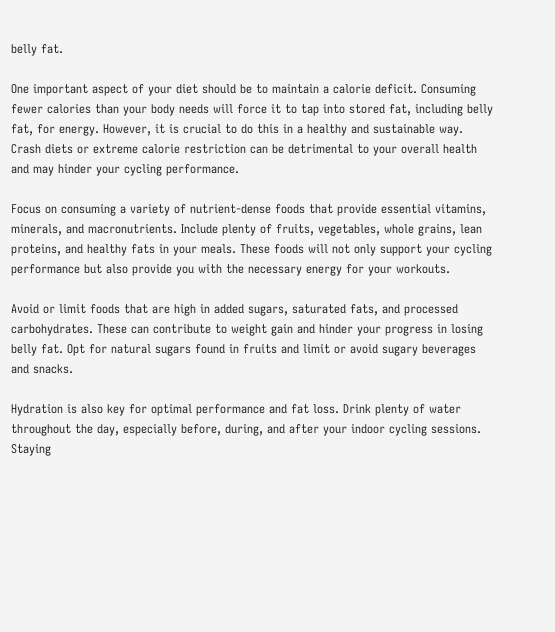belly fat.

One important aspect of your diet should be to maintain a calorie deficit. Consuming fewer calories than your body needs will force it to tap into stored fat, including belly fat, for energy. However, it is crucial to do this in a healthy and sustainable way. Crash diets or extreme calorie restriction can be detrimental to your overall health and may hinder your cycling performance.

Focus on consuming a variety of nutrient-dense foods that provide essential vitamins, minerals, and macronutrients. Include plenty of fruits, vegetables, whole grains, lean proteins, and healthy fats in your meals. These foods will not only support your cycling performance but also provide you with the necessary energy for your workouts.

Avoid or limit foods that are high in added sugars, saturated fats, and processed carbohydrates. These can contribute to weight gain and hinder your progress in losing belly fat. Opt for natural sugars found in fruits and limit or avoid sugary beverages and snacks.

Hydration is also key for optimal performance and fat loss. Drink plenty of water throughout the day, especially before, during, and after your indoor cycling sessions. Staying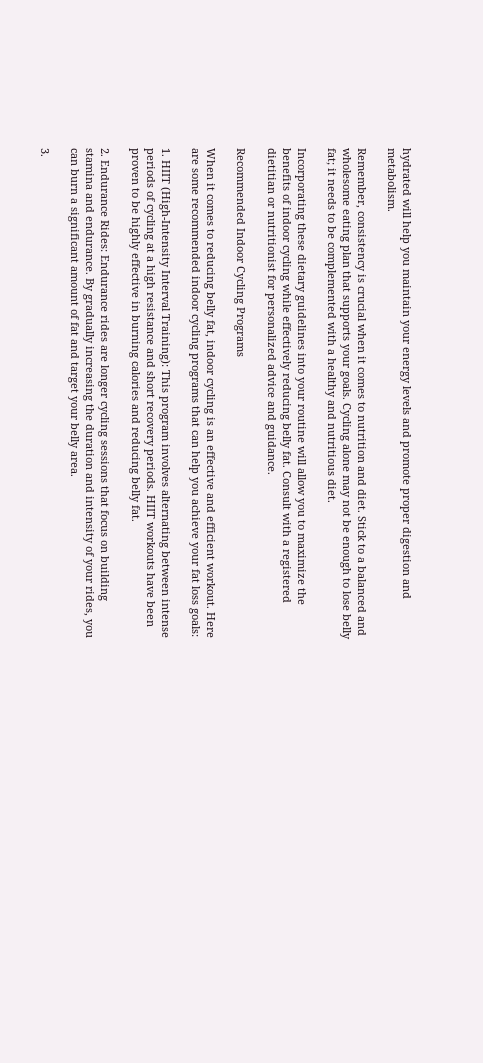hydrated will help you maintain your energy levels and promote proper digestion and metabolism.

Remember, consistency is crucial when it comes to nutrition and diet. Stick to a balanced and wholesome eating plan that supports your goals. Cycling alone may not be enough to lose belly fat; it needs to be complemented with a healthy and nutritious diet.

Incorporating these dietary guidelines into your routine will allow you to maximize the benefits of indoor cycling while effectively reducing belly fat. Consult with a registered dietitian or nutritionist for personalized advice and guidance.

Recommended Indoor Cycling Programs

When it comes to reducing belly fat, indoor cycling is an effective and efficient workout. Here are some recommended indoor cycling programs that can help you achieve your fat loss goals:

1. HIIT (High-Intensity Interval Training): This program involves alternating between intense periods of cycling at a high resistance and short recovery periods. HIIT workouts have been proven to be highly effective in burning calories and reducing belly fat.

2. Endurance Rides: Endurance rides are longer cycling sessions that focus on building stamina and endurance. By gradually increasing the duration and intensity of your rides, you can burn a significant amount of fat and target your belly area.

3.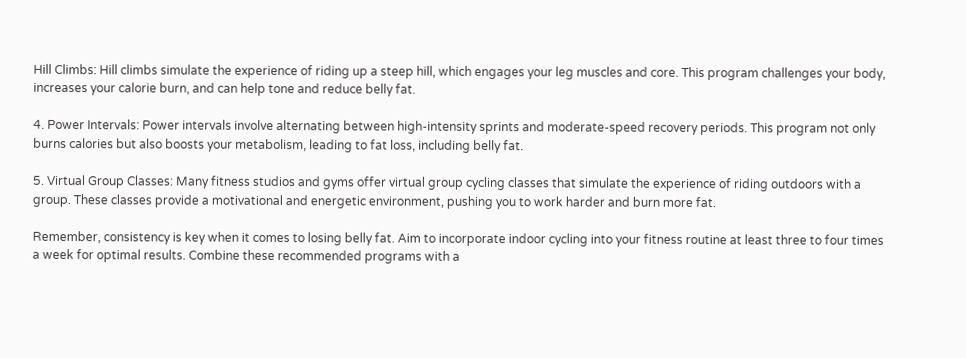Hill Climbs: Hill climbs simulate the experience of riding up a steep hill, which engages your leg muscles and core. This program challenges your body, increases your calorie burn, and can help tone and reduce belly fat.

4. Power Intervals: Power intervals involve alternating between high-intensity sprints and moderate-speed recovery periods. This program not only burns calories but also boosts your metabolism, leading to fat loss, including belly fat.

5. Virtual Group Classes: Many fitness studios and gyms offer virtual group cycling classes that simulate the experience of riding outdoors with a group. These classes provide a motivational and energetic environment, pushing you to work harder and burn more fat.

Remember, consistency is key when it comes to losing belly fat. Aim to incorporate indoor cycling into your fitness routine at least three to four times a week for optimal results. Combine these recommended programs with a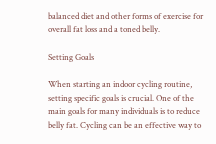balanced diet and other forms of exercise for overall fat loss and a toned belly.

Setting Goals

When starting an indoor cycling routine, setting specific goals is crucial. One of the main goals for many individuals is to reduce belly fat. Cycling can be an effective way to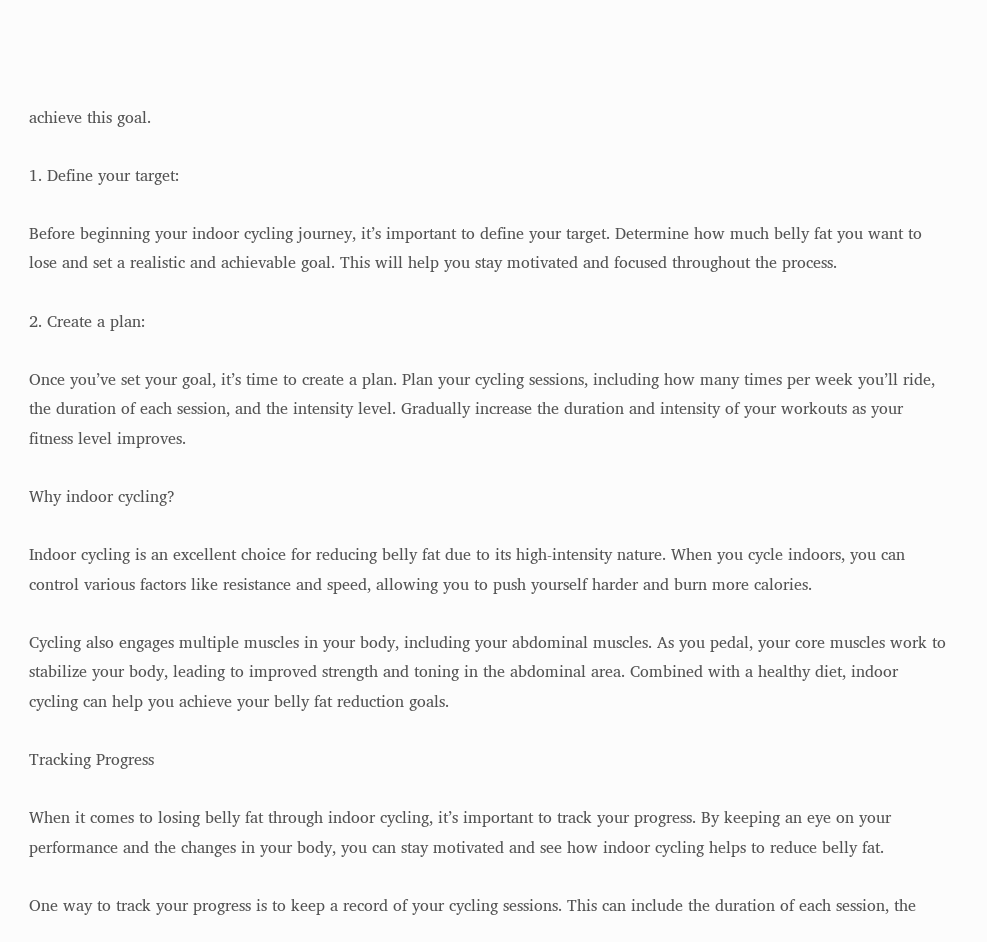achieve this goal.

1. Define your target:

Before beginning your indoor cycling journey, it’s important to define your target. Determine how much belly fat you want to lose and set a realistic and achievable goal. This will help you stay motivated and focused throughout the process.

2. Create a plan:

Once you’ve set your goal, it’s time to create a plan. Plan your cycling sessions, including how many times per week you’ll ride, the duration of each session, and the intensity level. Gradually increase the duration and intensity of your workouts as your fitness level improves.

Why indoor cycling?

Indoor cycling is an excellent choice for reducing belly fat due to its high-intensity nature. When you cycle indoors, you can control various factors like resistance and speed, allowing you to push yourself harder and burn more calories.

Cycling also engages multiple muscles in your body, including your abdominal muscles. As you pedal, your core muscles work to stabilize your body, leading to improved strength and toning in the abdominal area. Combined with a healthy diet, indoor cycling can help you achieve your belly fat reduction goals.

Tracking Progress

When it comes to losing belly fat through indoor cycling, it’s important to track your progress. By keeping an eye on your performance and the changes in your body, you can stay motivated and see how indoor cycling helps to reduce belly fat.

One way to track your progress is to keep a record of your cycling sessions. This can include the duration of each session, the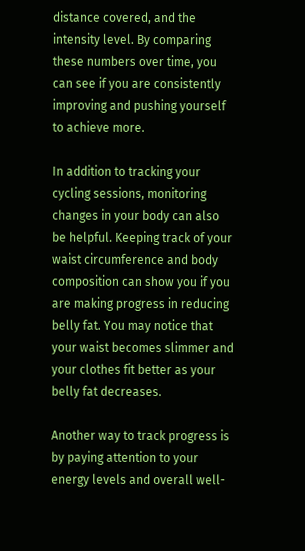distance covered, and the intensity level. By comparing these numbers over time, you can see if you are consistently improving and pushing yourself to achieve more.

In addition to tracking your cycling sessions, monitoring changes in your body can also be helpful. Keeping track of your waist circumference and body composition can show you if you are making progress in reducing belly fat. You may notice that your waist becomes slimmer and your clothes fit better as your belly fat decreases.

Another way to track progress is by paying attention to your energy levels and overall well-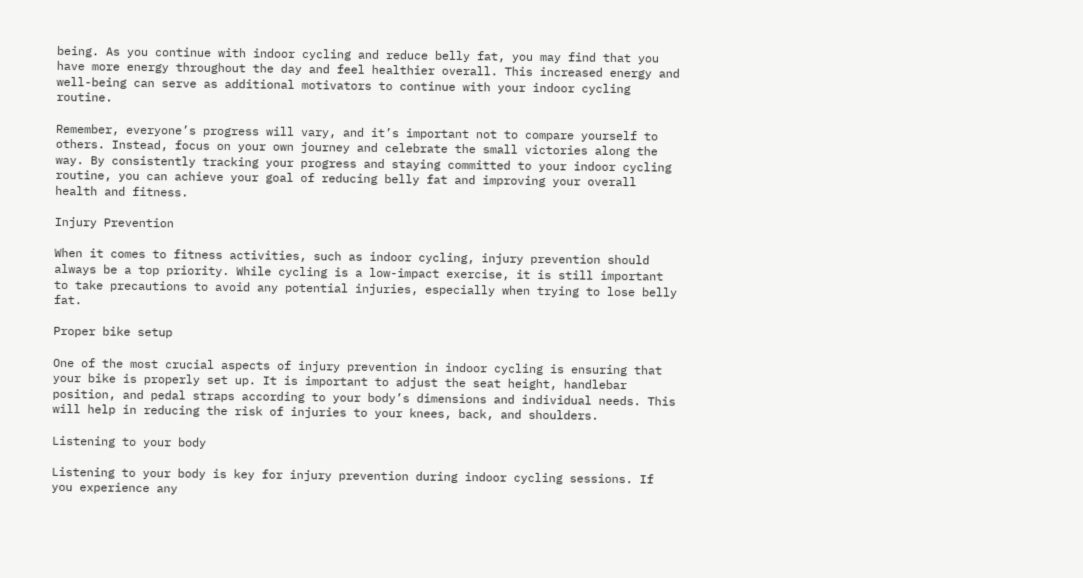being. As you continue with indoor cycling and reduce belly fat, you may find that you have more energy throughout the day and feel healthier overall. This increased energy and well-being can serve as additional motivators to continue with your indoor cycling routine.

Remember, everyone’s progress will vary, and it’s important not to compare yourself to others. Instead, focus on your own journey and celebrate the small victories along the way. By consistently tracking your progress and staying committed to your indoor cycling routine, you can achieve your goal of reducing belly fat and improving your overall health and fitness.

Injury Prevention

When it comes to fitness activities, such as indoor cycling, injury prevention should always be a top priority. While cycling is a low-impact exercise, it is still important to take precautions to avoid any potential injuries, especially when trying to lose belly fat.

Proper bike setup

One of the most crucial aspects of injury prevention in indoor cycling is ensuring that your bike is properly set up. It is important to adjust the seat height, handlebar position, and pedal straps according to your body’s dimensions and individual needs. This will help in reducing the risk of injuries to your knees, back, and shoulders.

Listening to your body

Listening to your body is key for injury prevention during indoor cycling sessions. If you experience any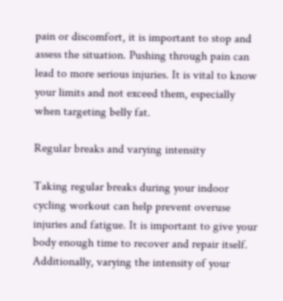pain or discomfort, it is important to stop and assess the situation. Pushing through pain can lead to more serious injuries. It is vital to know your limits and not exceed them, especially when targeting belly fat.

Regular breaks and varying intensity

Taking regular breaks during your indoor cycling workout can help prevent overuse injuries and fatigue. It is important to give your body enough time to recover and repair itself. Additionally, varying the intensity of your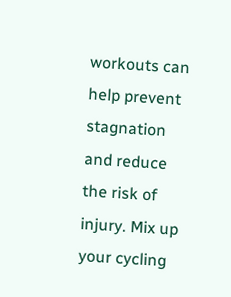workouts can help prevent stagnation and reduce the risk of injury. Mix up your cycling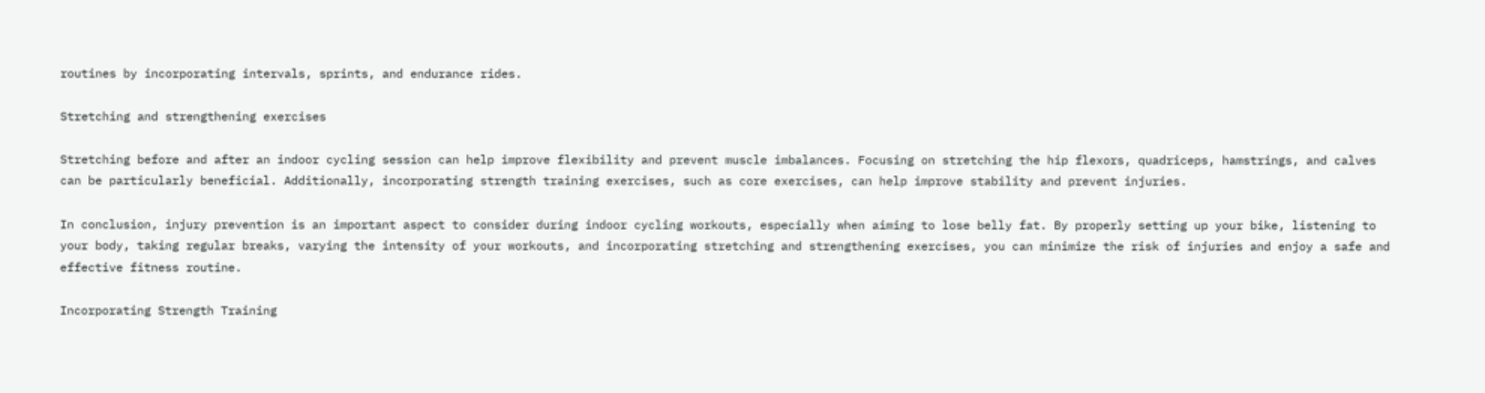routines by incorporating intervals, sprints, and endurance rides.

Stretching and strengthening exercises

Stretching before and after an indoor cycling session can help improve flexibility and prevent muscle imbalances. Focusing on stretching the hip flexors, quadriceps, hamstrings, and calves can be particularly beneficial. Additionally, incorporating strength training exercises, such as core exercises, can help improve stability and prevent injuries.

In conclusion, injury prevention is an important aspect to consider during indoor cycling workouts, especially when aiming to lose belly fat. By properly setting up your bike, listening to your body, taking regular breaks, varying the intensity of your workouts, and incorporating stretching and strengthening exercises, you can minimize the risk of injuries and enjoy a safe and effective fitness routine.

Incorporating Strength Training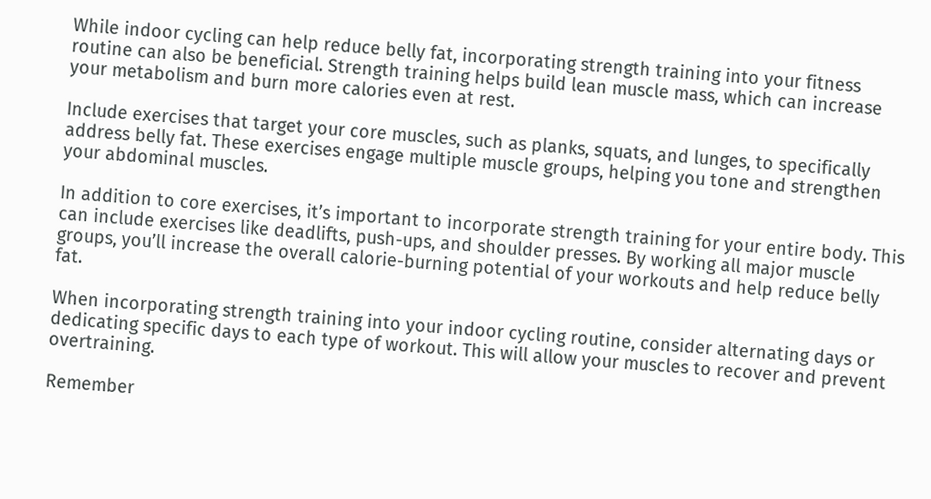While indoor cycling can help reduce belly fat, incorporating strength training into your fitness routine can also be beneficial. Strength training helps build lean muscle mass, which can increase your metabolism and burn more calories even at rest.

Include exercises that target your core muscles, such as planks, squats, and lunges, to specifically address belly fat. These exercises engage multiple muscle groups, helping you tone and strengthen your abdominal muscles.

In addition to core exercises, it’s important to incorporate strength training for your entire body. This can include exercises like deadlifts, push-ups, and shoulder presses. By working all major muscle groups, you’ll increase the overall calorie-burning potential of your workouts and help reduce belly fat.

When incorporating strength training into your indoor cycling routine, consider alternating days or dedicating specific days to each type of workout. This will allow your muscles to recover and prevent overtraining.

Remember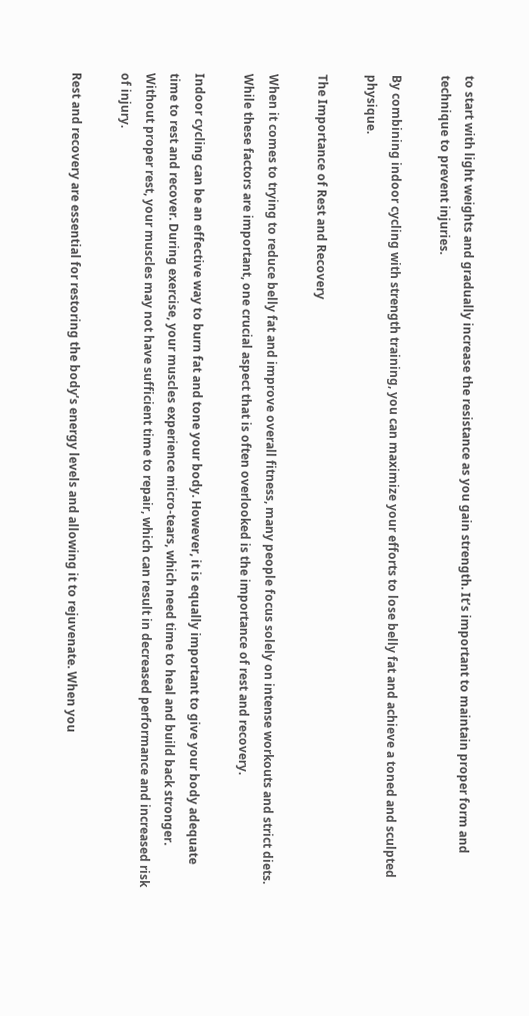to start with light weights and gradually increase the resistance as you gain strength. It’s important to maintain proper form and technique to prevent injuries.

By combining indoor cycling with strength training, you can maximize your efforts to lose belly fat and achieve a toned and sculpted physique.

The Importance of Rest and Recovery

When it comes to trying to reduce belly fat and improve overall fitness, many people focus solely on intense workouts and strict diets. While these factors are important, one crucial aspect that is often overlooked is the importance of rest and recovery.

Indoor cycling can be an effective way to burn fat and tone your body. However, it is equally important to give your body adequate time to rest and recover. During exercise, your muscles experience micro-tears, which need time to heal and build back stronger. Without proper rest, your muscles may not have sufficient time to repair, which can result in decreased performance and increased risk of injury.

Rest and recovery are essential for restoring the body’s energy levels and allowing it to rejuvenate. When you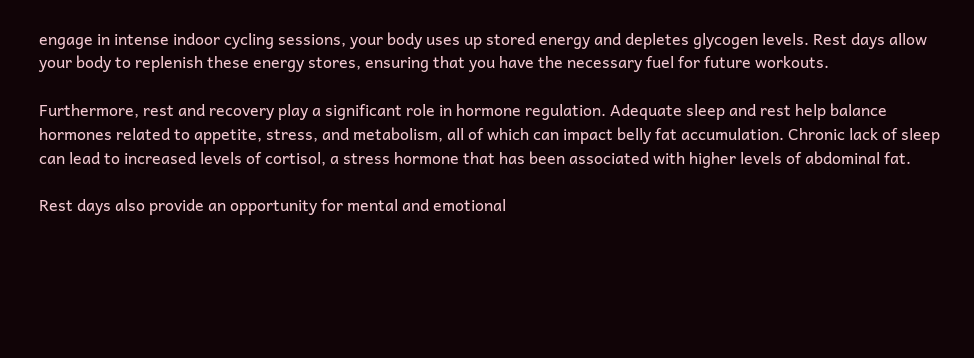engage in intense indoor cycling sessions, your body uses up stored energy and depletes glycogen levels. Rest days allow your body to replenish these energy stores, ensuring that you have the necessary fuel for future workouts.

Furthermore, rest and recovery play a significant role in hormone regulation. Adequate sleep and rest help balance hormones related to appetite, stress, and metabolism, all of which can impact belly fat accumulation. Chronic lack of sleep can lead to increased levels of cortisol, a stress hormone that has been associated with higher levels of abdominal fat.

Rest days also provide an opportunity for mental and emotional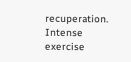recuperation. Intense exercise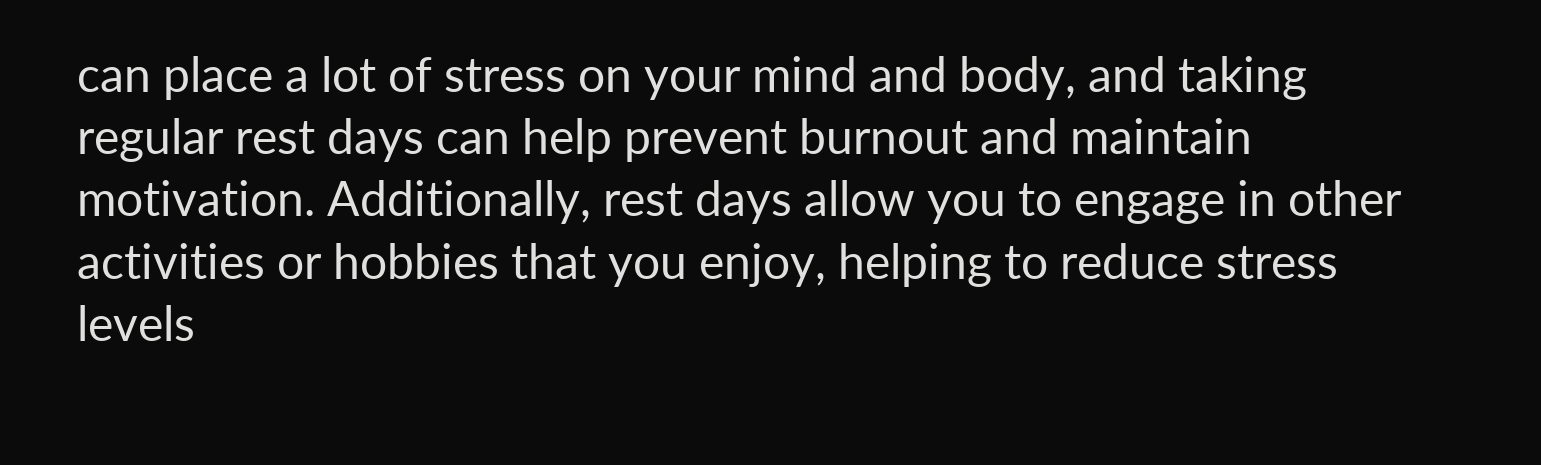can place a lot of stress on your mind and body, and taking regular rest days can help prevent burnout and maintain motivation. Additionally, rest days allow you to engage in other activities or hobbies that you enjoy, helping to reduce stress levels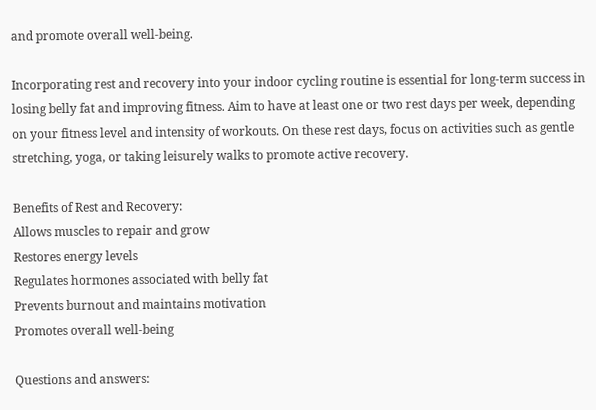and promote overall well-being.

Incorporating rest and recovery into your indoor cycling routine is essential for long-term success in losing belly fat and improving fitness. Aim to have at least one or two rest days per week, depending on your fitness level and intensity of workouts. On these rest days, focus on activities such as gentle stretching, yoga, or taking leisurely walks to promote active recovery.

Benefits of Rest and Recovery:
Allows muscles to repair and grow
Restores energy levels
Regulates hormones associated with belly fat
Prevents burnout and maintains motivation
Promotes overall well-being

Questions and answers: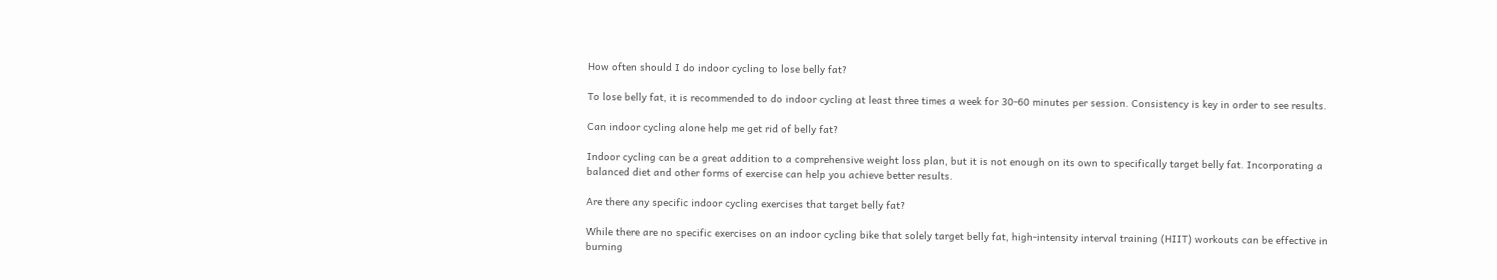How often should I do indoor cycling to lose belly fat?

To lose belly fat, it is recommended to do indoor cycling at least three times a week for 30-60 minutes per session. Consistency is key in order to see results.

Can indoor cycling alone help me get rid of belly fat?

Indoor cycling can be a great addition to a comprehensive weight loss plan, but it is not enough on its own to specifically target belly fat. Incorporating a balanced diet and other forms of exercise can help you achieve better results.

Are there any specific indoor cycling exercises that target belly fat?

While there are no specific exercises on an indoor cycling bike that solely target belly fat, high-intensity interval training (HIIT) workouts can be effective in burning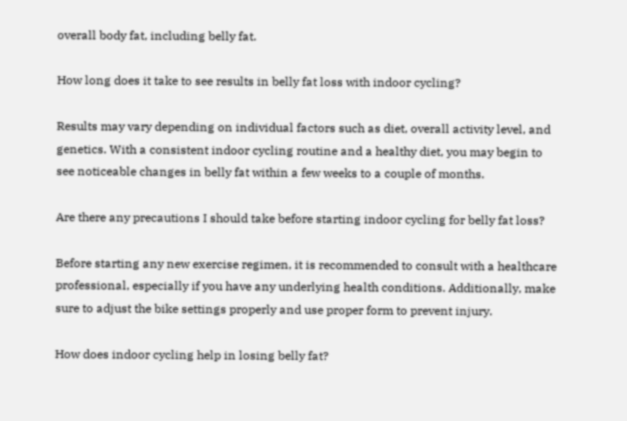overall body fat, including belly fat.

How long does it take to see results in belly fat loss with indoor cycling?

Results may vary depending on individual factors such as diet, overall activity level, and genetics. With a consistent indoor cycling routine and a healthy diet, you may begin to see noticeable changes in belly fat within a few weeks to a couple of months.

Are there any precautions I should take before starting indoor cycling for belly fat loss?

Before starting any new exercise regimen, it is recommended to consult with a healthcare professional, especially if you have any underlying health conditions. Additionally, make sure to adjust the bike settings properly and use proper form to prevent injury.

How does indoor cycling help in losing belly fat?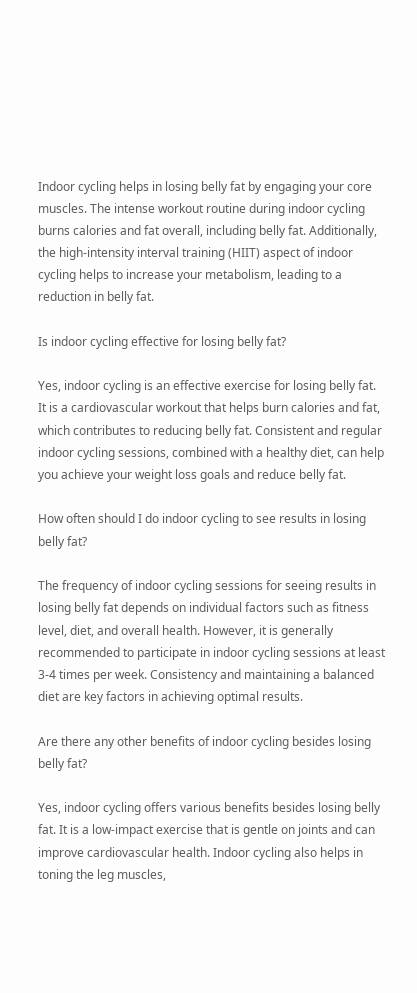Indoor cycling helps in losing belly fat by engaging your core muscles. The intense workout routine during indoor cycling burns calories and fat overall, including belly fat. Additionally, the high-intensity interval training (HIIT) aspect of indoor cycling helps to increase your metabolism, leading to a reduction in belly fat.

Is indoor cycling effective for losing belly fat?

Yes, indoor cycling is an effective exercise for losing belly fat. It is a cardiovascular workout that helps burn calories and fat, which contributes to reducing belly fat. Consistent and regular indoor cycling sessions, combined with a healthy diet, can help you achieve your weight loss goals and reduce belly fat.

How often should I do indoor cycling to see results in losing belly fat?

The frequency of indoor cycling sessions for seeing results in losing belly fat depends on individual factors such as fitness level, diet, and overall health. However, it is generally recommended to participate in indoor cycling sessions at least 3-4 times per week. Consistency and maintaining a balanced diet are key factors in achieving optimal results.

Are there any other benefits of indoor cycling besides losing belly fat?

Yes, indoor cycling offers various benefits besides losing belly fat. It is a low-impact exercise that is gentle on joints and can improve cardiovascular health. Indoor cycling also helps in toning the leg muscles,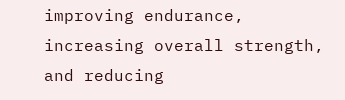improving endurance, increasing overall strength, and reducing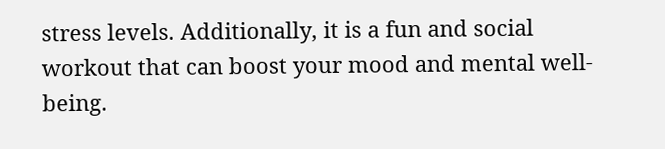stress levels. Additionally, it is a fun and social workout that can boost your mood and mental well-being.